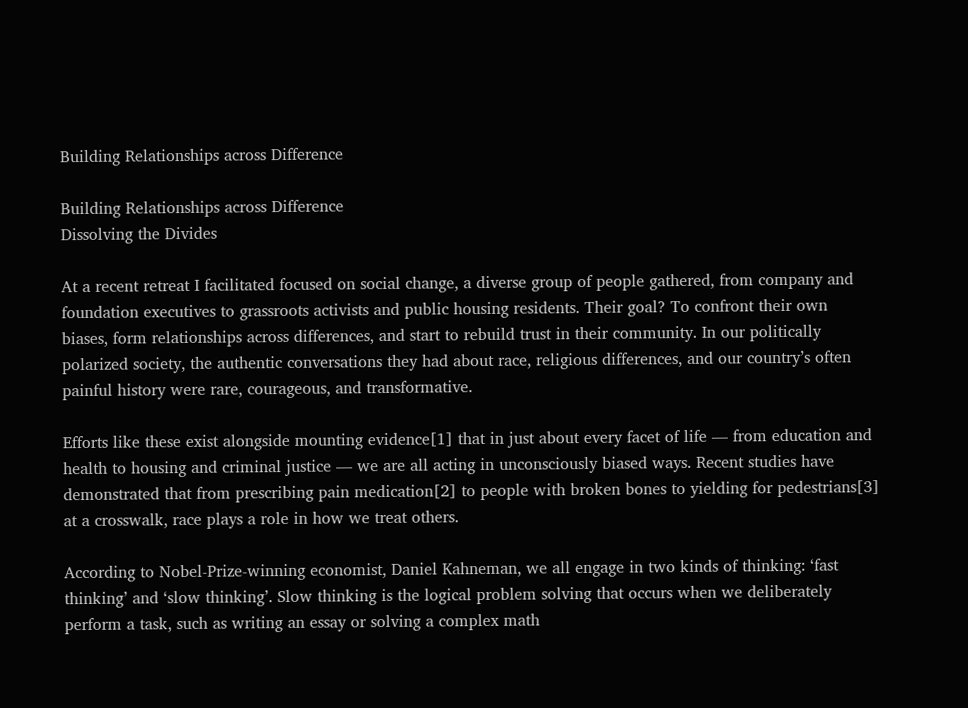Building Relationships across Difference

Building Relationships across Difference
Dissolving the Divides

At a recent retreat I facilitated focused on social change, a diverse group of people gathered, from company and foundation executives to grassroots activists and public housing residents. Their goal? To confront their own biases, form relationships across differences, and start to rebuild trust in their community. In our politically polarized society, the authentic conversations they had about race, religious differences, and our country’s often painful history were rare, courageous, and transformative.

Efforts like these exist alongside mounting evidence[1] that in just about every facet of life — from education and health to housing and criminal justice — we are all acting in unconsciously biased ways. Recent studies have demonstrated that from prescribing pain medication[2] to people with broken bones to yielding for pedestrians[3] at a crosswalk, race plays a role in how we treat others.

According to Nobel-Prize-winning economist, Daniel Kahneman, we all engage in two kinds of thinking: ‘fast thinking’ and ‘slow thinking’. Slow thinking is the logical problem solving that occurs when we deliberately perform a task, such as writing an essay or solving a complex math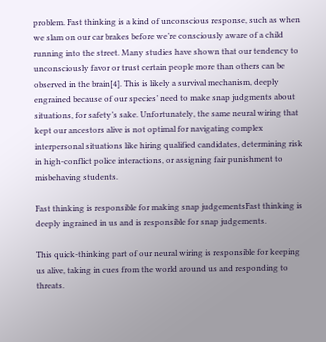problem. Fast thinking is a kind of unconscious response, such as when we slam on our car brakes before we’re consciously aware of a child running into the street. Many studies have shown that our tendency to unconsciously favor or trust certain people more than others can be observed in the brain[4]. This is likely a survival mechanism, deeply engrained because of our species’ need to make snap judgments about situations, for safety’s sake. Unfortunately, the same neural wiring that kept our ancestors alive is not optimal for navigating complex interpersonal situations like hiring qualified candidates, determining risk in high-conflict police interactions, or assigning fair punishment to misbehaving students.

Fast thinking is responsible for making snap judgementsFast thinking is deeply ingrained in us and is responsible for snap judgements.

This quick-thinking part of our neural wiring is responsible for keeping us alive, taking in cues from the world around us and responding to threats.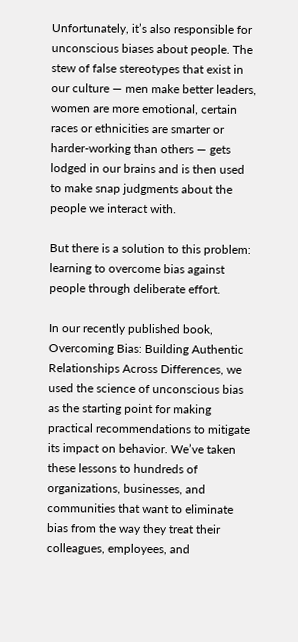Unfortunately, it’s also responsible for unconscious biases about people. The stew of false stereotypes that exist in our culture — men make better leaders, women are more emotional, certain races or ethnicities are smarter or harder-working than others — gets lodged in our brains and is then used to make snap judgments about the people we interact with.

But there is a solution to this problem: learning to overcome bias against people through deliberate effort.

In our recently published book, Overcoming Bias: Building Authentic Relationships Across Differences, we used the science of unconscious bias as the starting point for making practical recommendations to mitigate its impact on behavior. We’ve taken these lessons to hundreds of organizations, businesses, and communities that want to eliminate bias from the way they treat their colleagues, employees, and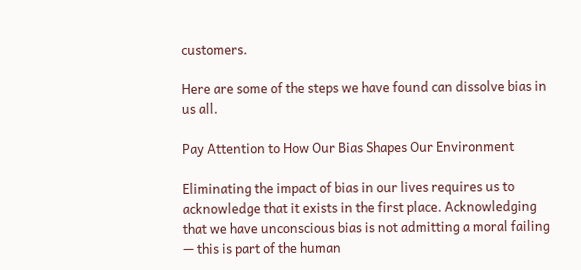customers.

Here are some of the steps we have found can dissolve bias in us all.

Pay Attention to How Our Bias Shapes Our Environment

Eliminating the impact of bias in our lives requires us to acknowledge that it exists in the first place. Acknowledging that we have unconscious bias is not admitting a moral failing — this is part of the human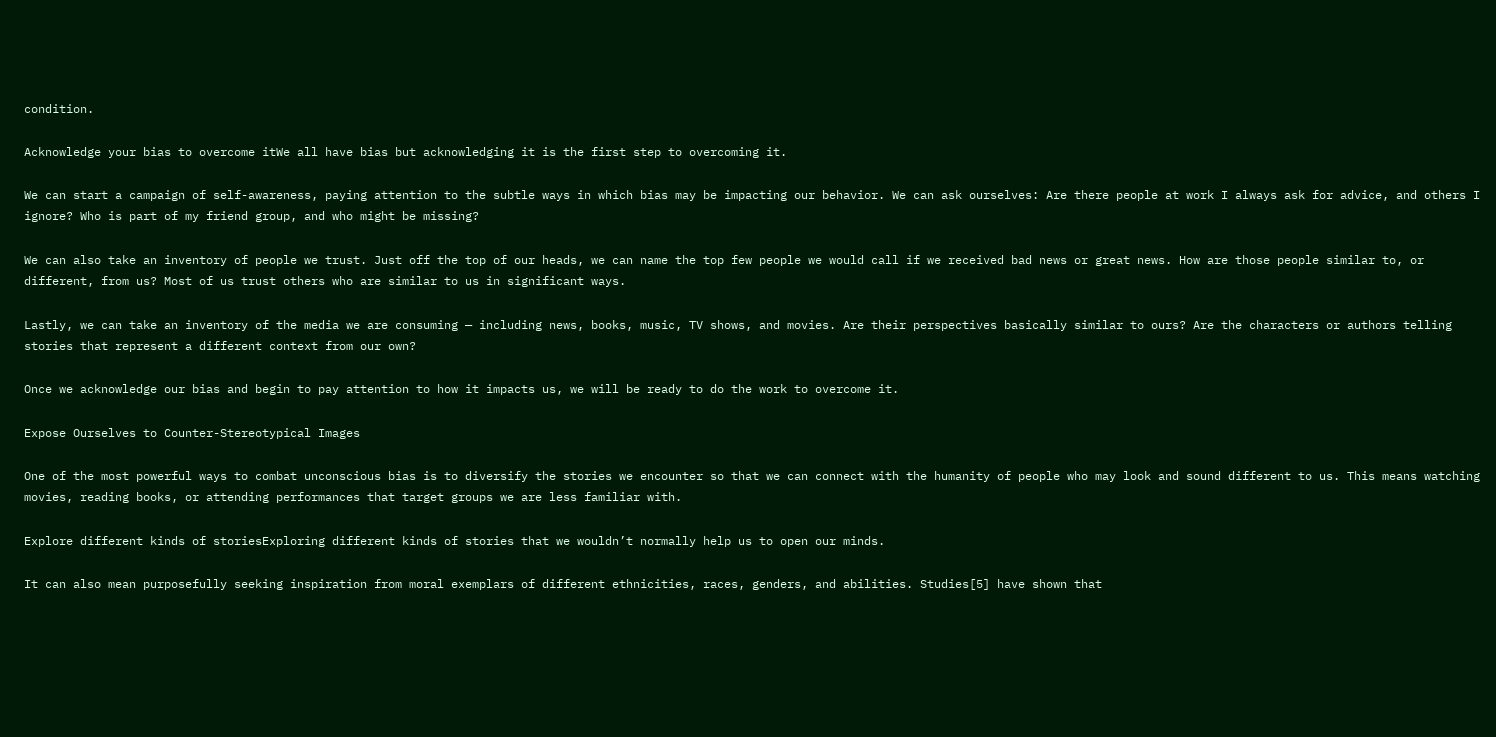condition.

Acknowledge your bias to overcome itWe all have bias but acknowledging it is the first step to overcoming it.

We can start a campaign of self-awareness, paying attention to the subtle ways in which bias may be impacting our behavior. We can ask ourselves: Are there people at work I always ask for advice, and others I ignore? Who is part of my friend group, and who might be missing?

We can also take an inventory of people we trust. Just off the top of our heads, we can name the top few people we would call if we received bad news or great news. How are those people similar to, or different, from us? Most of us trust others who are similar to us in significant ways.

Lastly, we can take an inventory of the media we are consuming — including news, books, music, TV shows, and movies. Are their perspectives basically similar to ours? Are the characters or authors telling stories that represent a different context from our own?

Once we acknowledge our bias and begin to pay attention to how it impacts us, we will be ready to do the work to overcome it.

Expose Ourselves to Counter-Stereotypical Images

One of the most powerful ways to combat unconscious bias is to diversify the stories we encounter so that we can connect with the humanity of people who may look and sound different to us. This means watching movies, reading books, or attending performances that target groups we are less familiar with.

Explore different kinds of storiesExploring different kinds of stories that we wouldn’t normally help us to open our minds.

It can also mean purposefully seeking inspiration from moral exemplars of different ethnicities, races, genders, and abilities. Studies[5] have shown that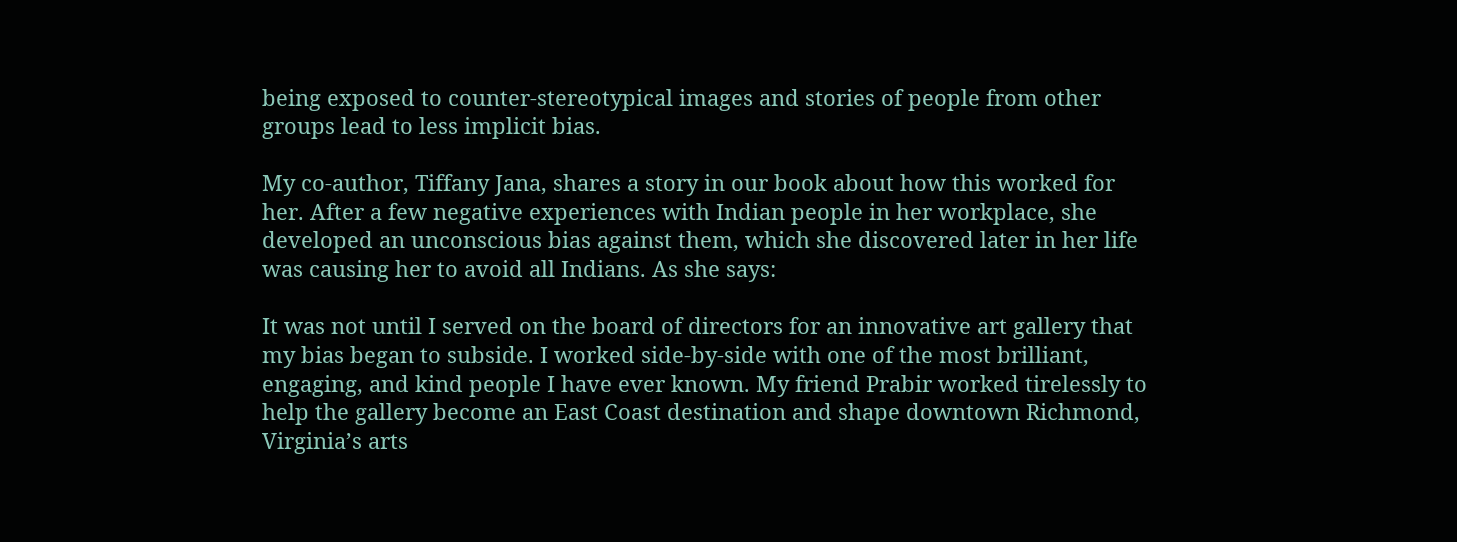being exposed to counter-stereotypical images and stories of people from other groups lead to less implicit bias.

My co-author, Tiffany Jana, shares a story in our book about how this worked for her. After a few negative experiences with Indian people in her workplace, she developed an unconscious bias against them, which she discovered later in her life was causing her to avoid all Indians. As she says:

It was not until I served on the board of directors for an innovative art gallery that my bias began to subside. I worked side-by-side with one of the most brilliant, engaging, and kind people I have ever known. My friend Prabir worked tirelessly to help the gallery become an East Coast destination and shape downtown Richmond, Virginia’s arts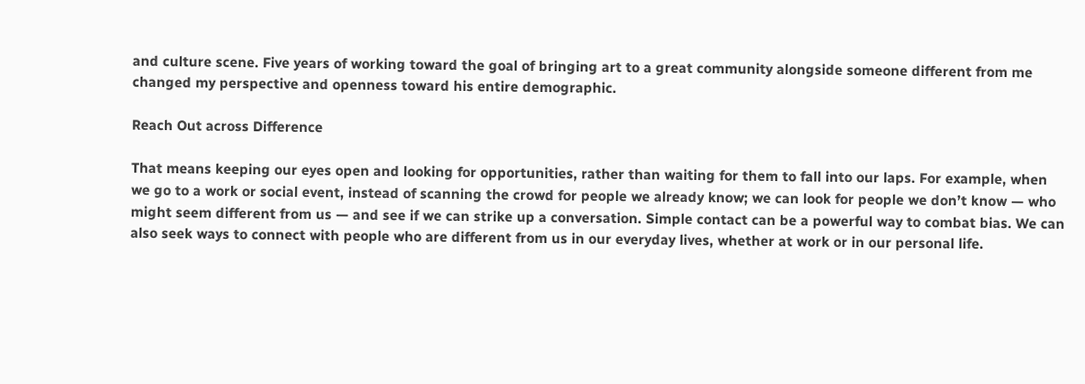and culture scene. Five years of working toward the goal of bringing art to a great community alongside someone different from me changed my perspective and openness toward his entire demographic.

Reach Out across Difference

That means keeping our eyes open and looking for opportunities, rather than waiting for them to fall into our laps. For example, when we go to a work or social event, instead of scanning the crowd for people we already know; we can look for people we don’t know — who might seem different from us — and see if we can strike up a conversation. Simple contact can be a powerful way to combat bias. We can also seek ways to connect with people who are different from us in our everyday lives, whether at work or in our personal life.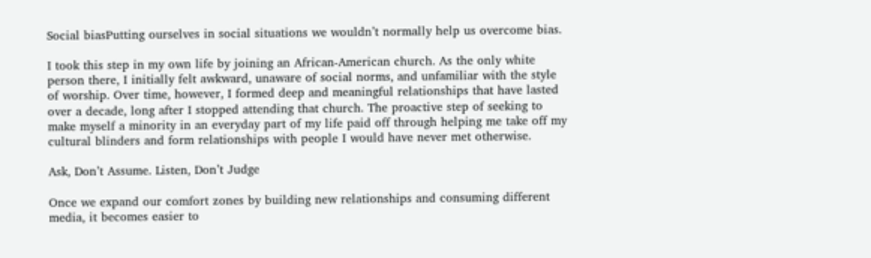Social biasPutting ourselves in social situations we wouldn’t normally help us overcome bias.

I took this step in my own life by joining an African-American church. As the only white person there, I initially felt awkward, unaware of social norms, and unfamiliar with the style of worship. Over time, however, I formed deep and meaningful relationships that have lasted over a decade, long after I stopped attending that church. The proactive step of seeking to make myself a minority in an everyday part of my life paid off through helping me take off my cultural blinders and form relationships with people I would have never met otherwise.

Ask, Don’t Assume. Listen, Don’t Judge

Once we expand our comfort zones by building new relationships and consuming different media, it becomes easier to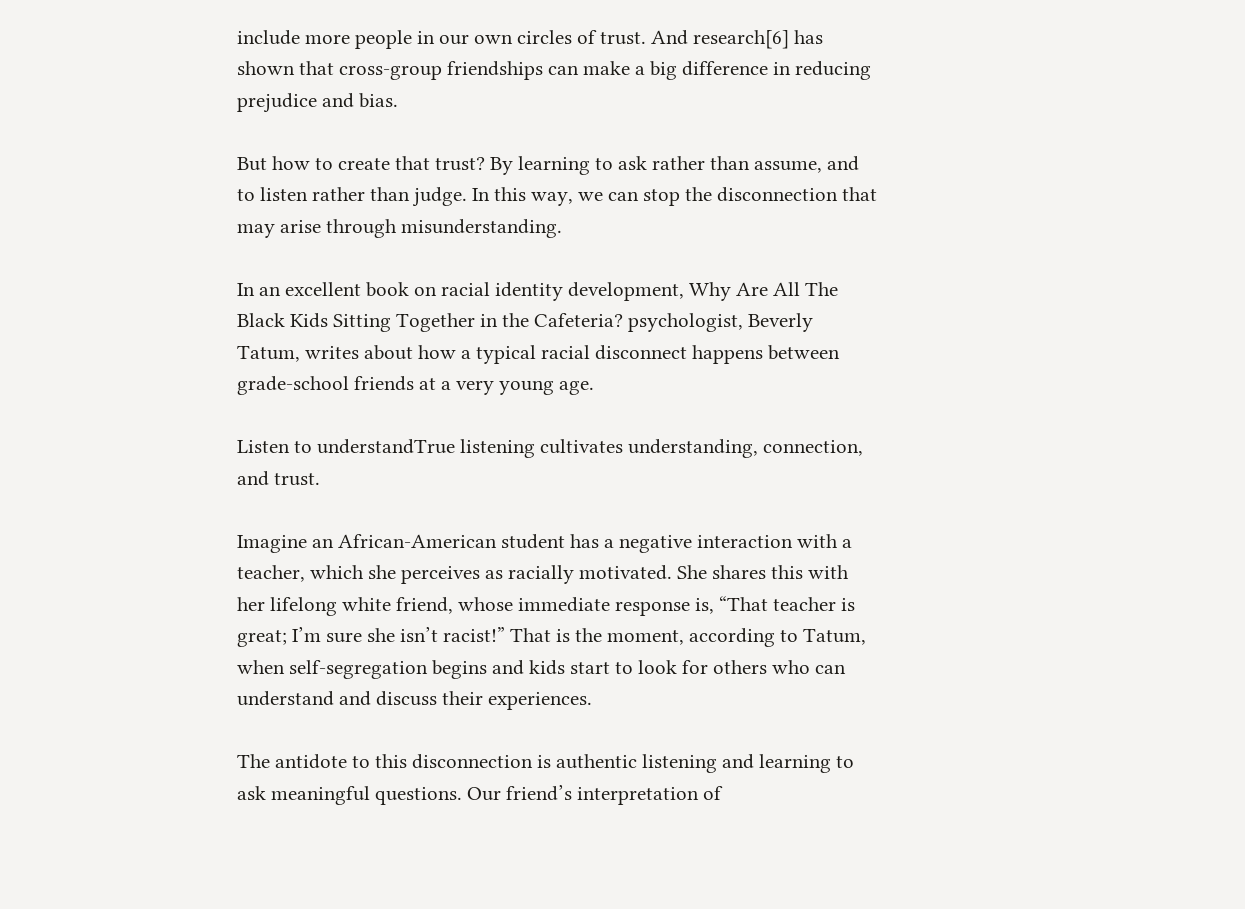include more people in our own circles of trust. And research[6] has shown that cross-group friendships can make a big difference in reducing prejudice and bias.

But how to create that trust? By learning to ask rather than assume, and to listen rather than judge. In this way, we can stop the disconnection that may arise through misunderstanding.

In an excellent book on racial identity development, Why Are All The Black Kids Sitting Together in the Cafeteria? psychologist, Beverly Tatum, writes about how a typical racial disconnect happens between grade-school friends at a very young age.

Listen to understandTrue listening cultivates understanding, connection, and trust.

Imagine an African-American student has a negative interaction with a teacher, which she perceives as racially motivated. She shares this with her lifelong white friend, whose immediate response is, “That teacher is great; I’m sure she isn’t racist!” That is the moment, according to Tatum, when self-segregation begins and kids start to look for others who can understand and discuss their experiences.

The antidote to this disconnection is authentic listening and learning to ask meaningful questions. Our friend’s interpretation of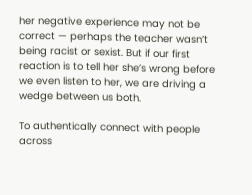her negative experience may not be correct — perhaps the teacher wasn’t being racist or sexist. But if our first reaction is to tell her she’s wrong before we even listen to her, we are driving a wedge between us both.

To authentically connect with people across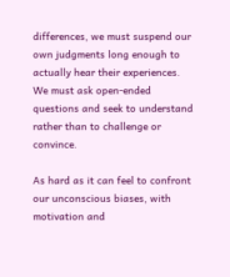differences, we must suspend our own judgments long enough to actually hear their experiences. We must ask open-ended questions and seek to understand rather than to challenge or convince.

As hard as it can feel to confront our unconscious biases, with motivation and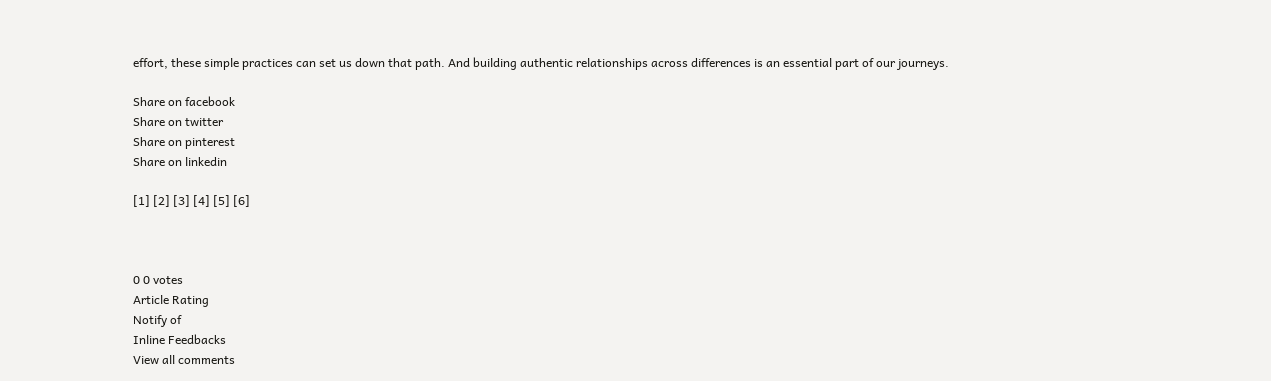effort, these simple practices can set us down that path. And building authentic relationships across differences is an essential part of our journeys.

Share on facebook
Share on twitter
Share on pinterest
Share on linkedin

[1] [2] [3] [4] [5] [6]



0 0 votes
Article Rating
Notify of
Inline Feedbacks
View all comments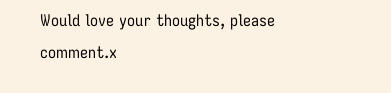Would love your thoughts, please comment.x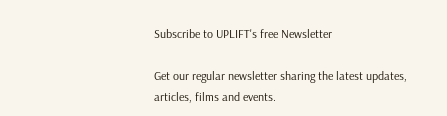Subscribe to UPLIFT's free Newsletter

Get our regular newsletter sharing the latest updates, articles, films and events.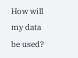How will my data be used?